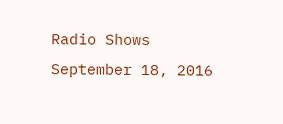Radio Shows
September 18, 2016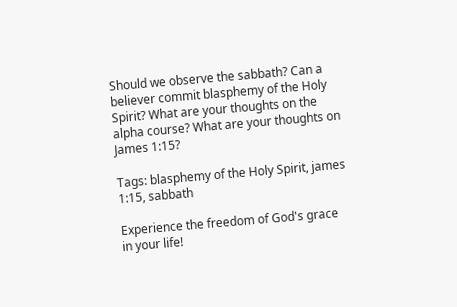Should we observe the sabbath? Can a believer commit blasphemy of the Holy Spirit? What are your thoughts on the alpha course? What are your thoughts on James 1:15?

Tags: blasphemy of the Holy Spirit, james 1:15, sabbath

Experience the freedom of God's grace in your life!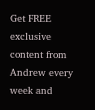Get FREE exclusive content from Andrew every week and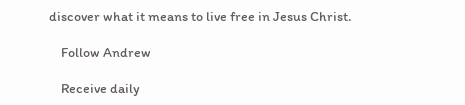discover what it means to live free in Jesus Christ.

    Follow Andrew

    Receive daily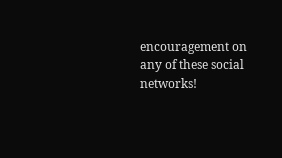encouragement on any of these social networks!